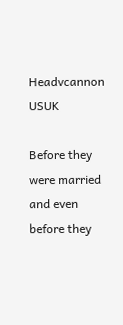Headvcannon USUK

Before they were married and even before they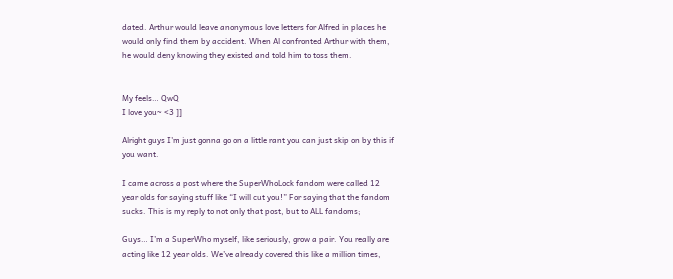dated. Arthur would leave anonymous love letters for Alfred in places he would only find them by accident. When Al confronted Arthur with them, he would deny knowing they existed and told him to toss them.


My feels… QwQ
I love you~ <3 ]]

Alright guys I'm just gonna go on a little rant you can just skip on by this if you want.

I came across a post where the SuperWhoLock fandom were called 12 year olds for saying stuff like “I will cut you!” For saying that the fandom sucks. This is my reply to not only that post, but to ALL fandoms;

Guys… I’m a SuperWho myself, like seriously, grow a pair. You really are acting like 12 year olds. We’ve already covered this like a million times,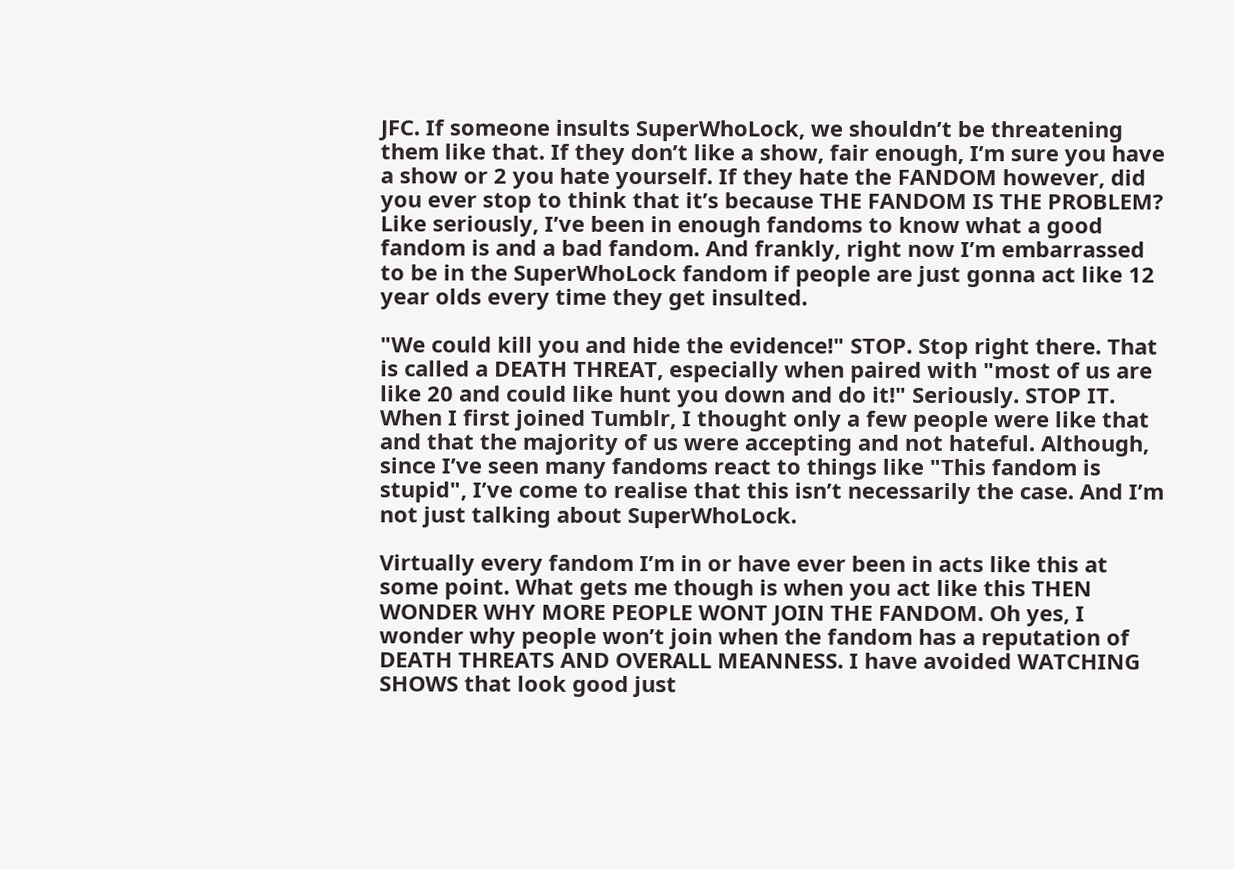JFC. If someone insults SuperWhoLock, we shouldn’t be threatening them like that. If they don’t like a show, fair enough, I’m sure you have a show or 2 you hate yourself. If they hate the FANDOM however, did you ever stop to think that it’s because THE FANDOM IS THE PROBLEM? Like seriously, I’ve been in enough fandoms to know what a good fandom is and a bad fandom. And frankly, right now I’m embarrassed to be in the SuperWhoLock fandom if people are just gonna act like 12 year olds every time they get insulted.

"We could kill you and hide the evidence!" STOP. Stop right there. That is called a DEATH THREAT, especially when paired with "most of us are like 20 and could like hunt you down and do it!" Seriously. STOP IT. When I first joined Tumblr, I thought only a few people were like that and that the majority of us were accepting and not hateful. Although, since I’ve seen many fandoms react to things like "This fandom is stupid", I’ve come to realise that this isn’t necessarily the case. And I’m not just talking about SuperWhoLock.

Virtually every fandom I’m in or have ever been in acts like this at some point. What gets me though is when you act like this THEN WONDER WHY MORE PEOPLE WONT JOIN THE FANDOM. Oh yes, I wonder why people won’t join when the fandom has a reputation of DEATH THREATS AND OVERALL MEANNESS. I have avoided WATCHING SHOWS that look good just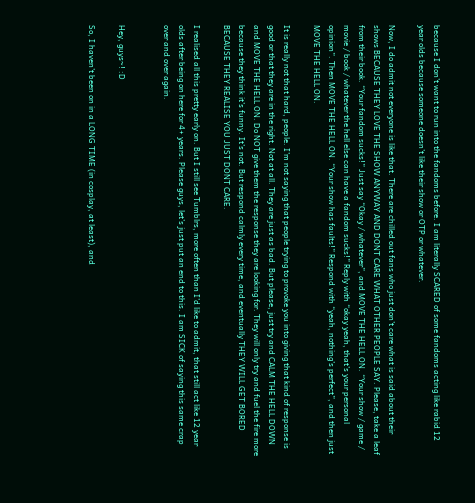because I don’t want to run into the fandoms before. I am literally SCARED of some fandoms acting like rabid 12 year olds because someone doesn’t like their show or OTP or whatever.

Now, I do admit not everyone is like that. There are chilled out fans who just don’t care what is said about their shows BECAUSE THEY LOVE THE SHOW ANYWAY AND DONT CARE WHAT OTHER PEOPLE SAY. Please, take a leaf from their book. “Your fandom sucks!” Just say “Okay / whatever”, and MOVE THE HELL ON. “Your show / game / movie / book / whatever the hell else can have a fandom sucks!” Reply with “okay yeah, that’s your personal opinion”. Then MOVE THE HELL ON. “Your show has faults!” Respond with “yeah, nothing’s perfect”, and then just MOVE THE HELL ON.

It is really not that hard, people. I’m not saying that people trying to provoke you into giving that kind of response is good or that they are in the right. Not at all. They are just as bad. But please, just try and CALM THE HELL DOWN and MOVE THE HELL ON. Do NOT give them the response they are looking for. They will only try and fuel the fire more because they think it’s funny. It’s not. But respond calmly every time, and eventually THEY WILL GET BORED BECAUSE THEY REALISE YOU JUST DONT CARE.

I realised all this pretty early on. But I still see Tumblrs, more often than I’d like to admit, that still act like 12 year olds after being on here for 4+ years. Please guys, let’s just put an end to this. I am SICK of saying this same crap over and over again.


Hey, guys~! :D

So, I haven’t been on in a LONG TIME (in cosplay, at least), and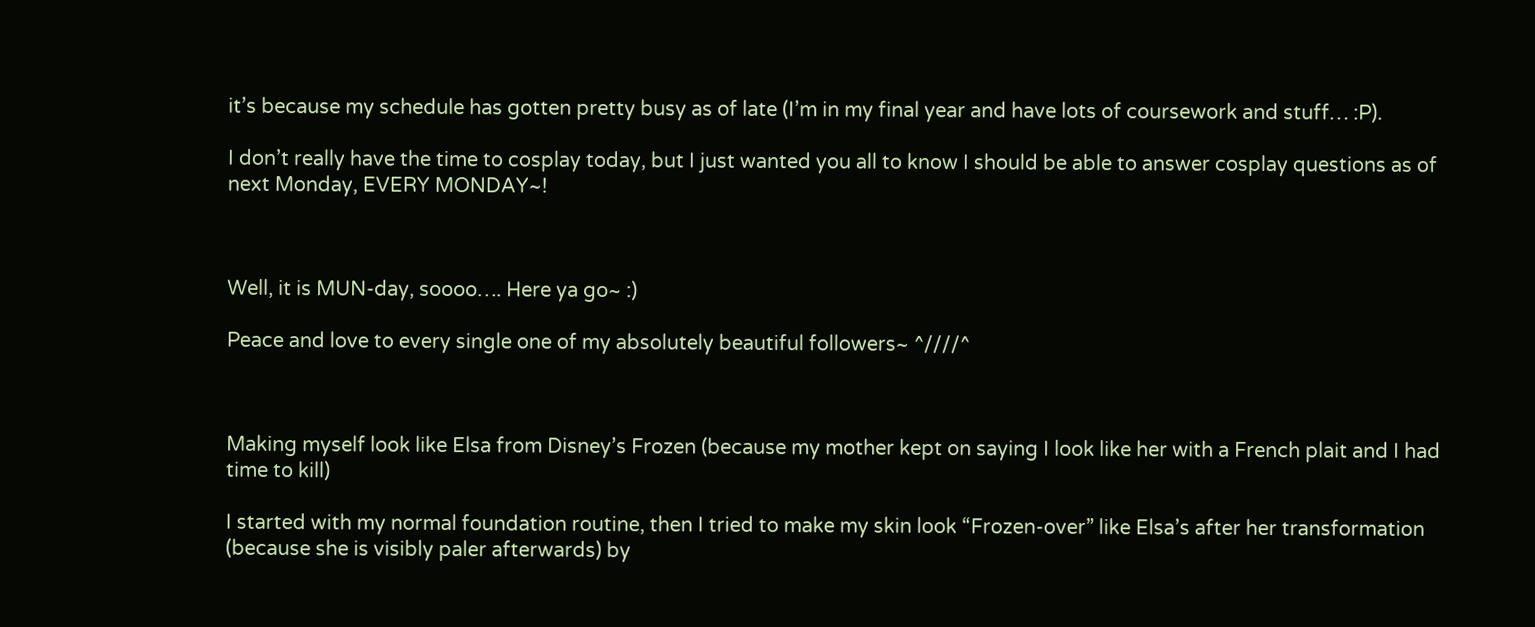it’s because my schedule has gotten pretty busy as of late (I’m in my final year and have lots of coursework and stuff… :P).

I don’t really have the time to cosplay today, but I just wanted you all to know I should be able to answer cosplay questions as of next Monday, EVERY MONDAY~!



Well, it is MUN-day, soooo…. Here ya go~ :)

Peace and love to every single one of my absolutely beautiful followers~ ^////^



Making myself look like Elsa from Disney’s Frozen (because my mother kept on saying I look like her with a French plait and I had time to kill)

I started with my normal foundation routine, then I tried to make my skin look “Frozen-over” like Elsa’s after her transformation (because she is visibly paler afterwards) by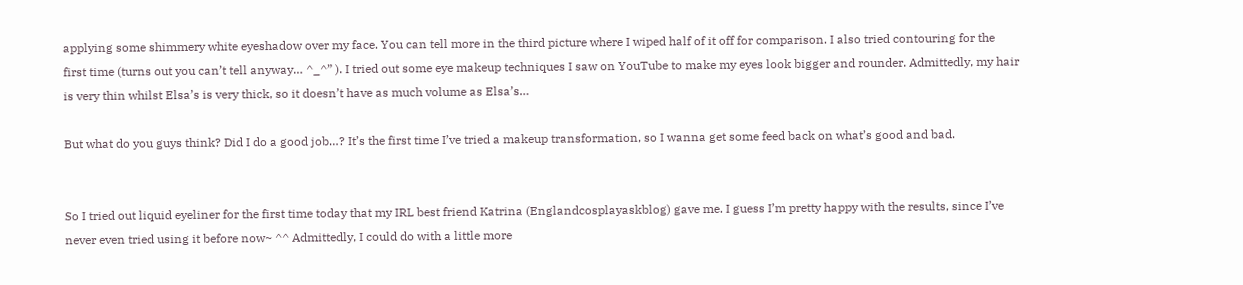applying some shimmery white eyeshadow over my face. You can tell more in the third picture where I wiped half of it off for comparison. I also tried contouring for the first time (turns out you can’t tell anyway… ^_^” ). I tried out some eye makeup techniques I saw on YouTube to make my eyes look bigger and rounder. Admittedly, my hair is very thin whilst Elsa’s is very thick, so it doesn’t have as much volume as Elsa’s…

But what do you guys think? Did I do a good job…? It’s the first time I’ve tried a makeup transformation, so I wanna get some feed back on what’s good and bad.


So I tried out liquid eyeliner for the first time today that my IRL best friend Katrina (Englandcosplayaskblog) gave me. I guess I’m pretty happy with the results, since I’ve never even tried using it before now~ ^^ Admittedly, I could do with a little more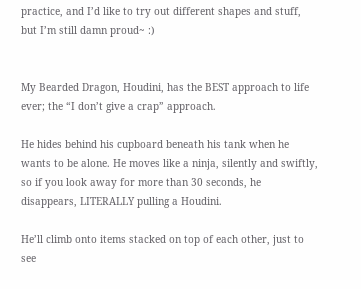practice, and I’d like to try out different shapes and stuff, but I’m still damn proud~ :)


My Bearded Dragon, Houdini, has the BEST approach to life ever; the “I don’t give a crap” approach.

He hides behind his cupboard beneath his tank when he wants to be alone. He moves like a ninja, silently and swiftly, so if you look away for more than 30 seconds, he disappears, LITERALLY pulling a Houdini.

He’ll climb onto items stacked on top of each other, just to see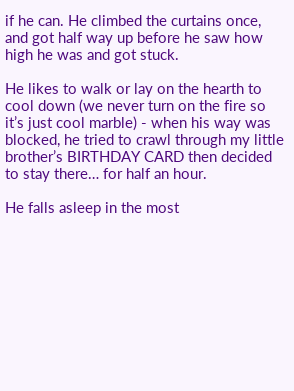if he can. He climbed the curtains once, and got half way up before he saw how high he was and got stuck.

He likes to walk or lay on the hearth to cool down (we never turn on the fire so it’s just cool marble) - when his way was blocked, he tried to crawl through my little brother’s BIRTHDAY CARD then decided to stay there… for half an hour.

He falls asleep in the most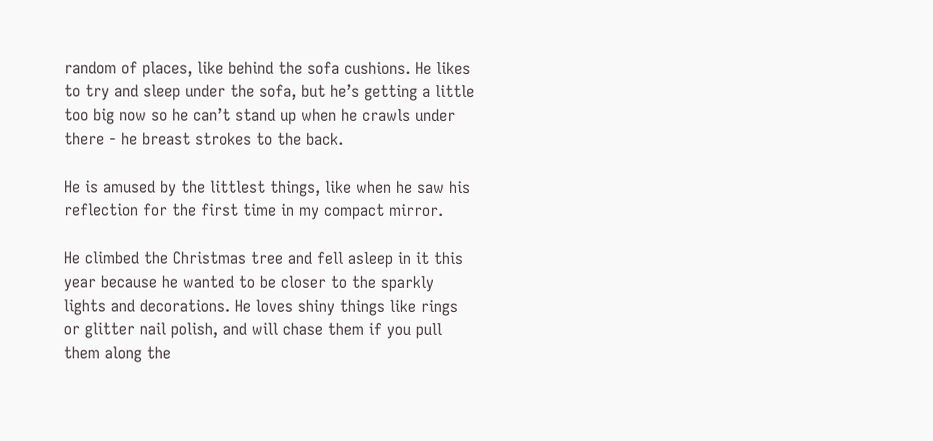random of places, like behind the sofa cushions. He likes to try and sleep under the sofa, but he’s getting a little too big now so he can’t stand up when he crawls under there - he breast strokes to the back.

He is amused by the littlest things, like when he saw his reflection for the first time in my compact mirror.

He climbed the Christmas tree and fell asleep in it this year because he wanted to be closer to the sparkly lights and decorations. He loves shiny things like rings or glitter nail polish, and will chase them if you pull them along the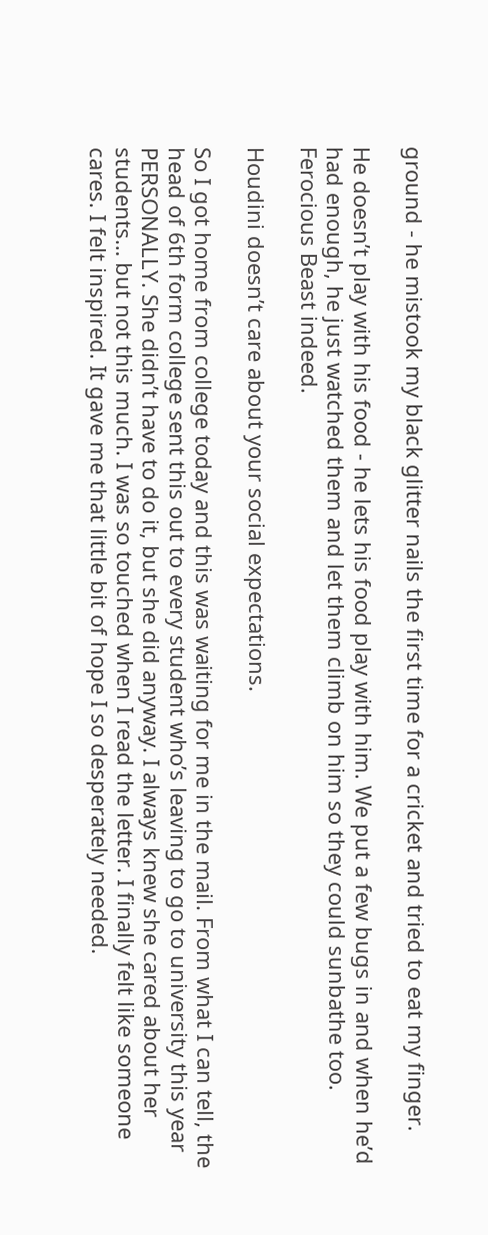ground - he mistook my black glitter nails the first time for a cricket and tried to eat my finger.

He doesn’t play with his food - he lets his food play with him. We put a few bugs in and when he’d had enough, he just watched them and let them climb on him so they could sunbathe too. Ferocious Beast indeed.

Houdini doesn’t care about your social expectations.

So I got home from college today and this was waiting for me in the mail. From what I can tell, the head of 6th form college sent this out to every student who’s leaving to go to university this year PERSONALLY. She didn’t have to do it, but she did anyway. I always knew she cared about her students… but not this much. I was so touched when I read the letter. I finally felt like someone cares. I felt inspired. It gave me that little bit of hope I so desperately needed.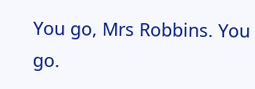You go, Mrs Robbins. You go.